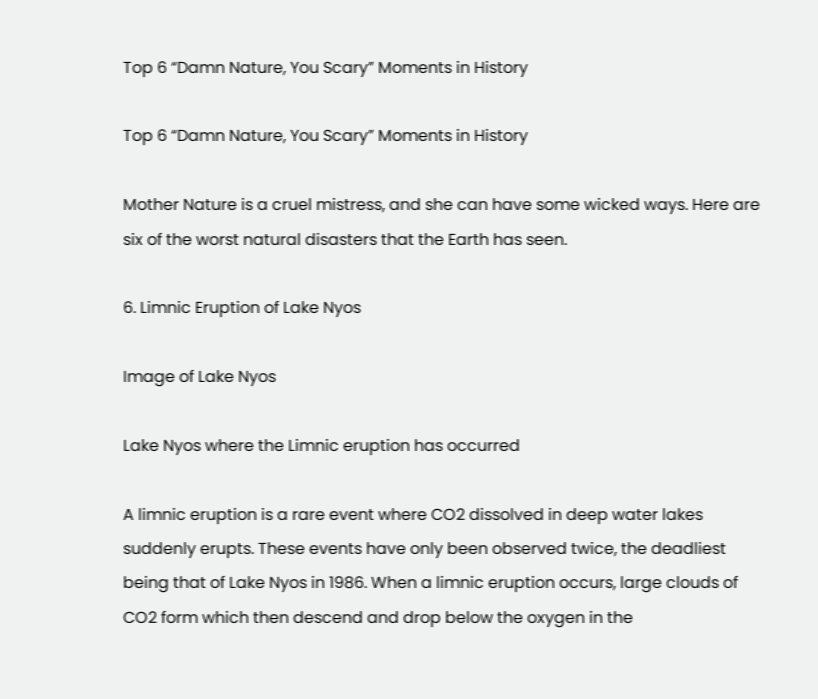Top 6 “Damn Nature, You Scary” Moments in History

Top 6 “Damn Nature, You Scary” Moments in History

Mother Nature is a cruel mistress, and she can have some wicked ways. Here are six of the worst natural disasters that the Earth has seen.

6. Limnic Eruption of Lake Nyos

Image of Lake Nyos

Lake Nyos where the Limnic eruption has occurred

A limnic eruption is a rare event where CO2 dissolved in deep water lakes suddenly erupts. These events have only been observed twice, the deadliest being that of Lake Nyos in 1986. When a limnic eruption occurs, large clouds of CO2 form which then descend and drop below the oxygen in the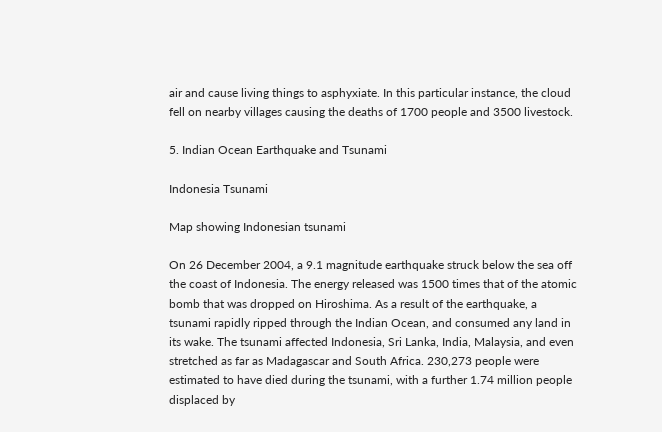air and cause living things to asphyxiate. In this particular instance, the cloud fell on nearby villages causing the deaths of 1700 people and 3500 livestock.

5. Indian Ocean Earthquake and Tsunami

Indonesia Tsunami

Map showing Indonesian tsunami

On 26 December 2004, a 9.1 magnitude earthquake struck below the sea off the coast of Indonesia. The energy released was 1500 times that of the atomic bomb that was dropped on Hiroshima. As a result of the earthquake, a tsunami rapidly ripped through the Indian Ocean, and consumed any land in its wake. The tsunami affected Indonesia, Sri Lanka, India, Malaysia, and even stretched as far as Madagascar and South Africa. 230,273 people were estimated to have died during the tsunami, with a further 1.74 million people displaced by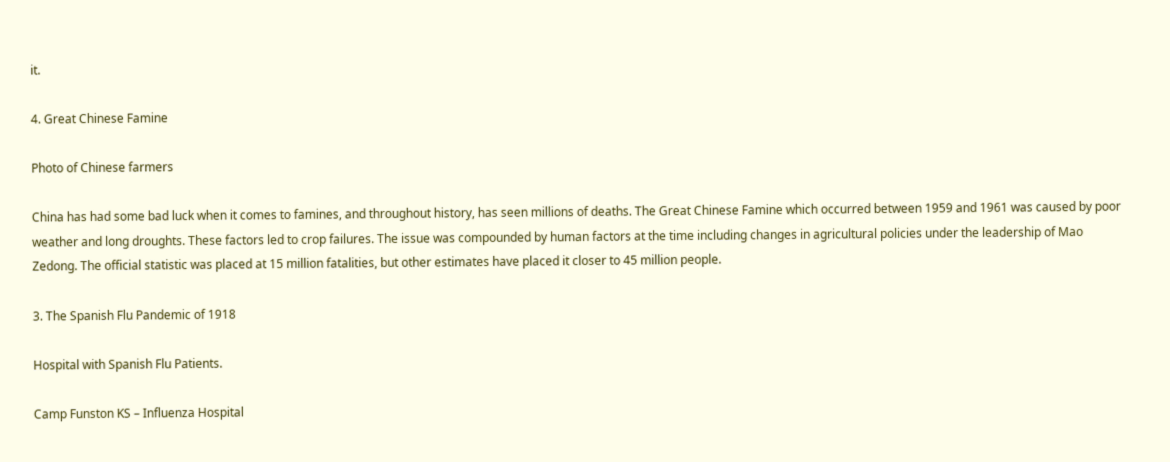it.

4. Great Chinese Famine

Photo of Chinese farmers

China has had some bad luck when it comes to famines, and throughout history, has seen millions of deaths. The Great Chinese Famine which occurred between 1959 and 1961 was caused by poor weather and long droughts. These factors led to crop failures. The issue was compounded by human factors at the time including changes in agricultural policies under the leadership of Mao Zedong. The official statistic was placed at 15 million fatalities, but other estimates have placed it closer to 45 million people.

3. The Spanish Flu Pandemic of 1918

Hospital with Spanish Flu Patients.

Camp Funston KS – Influenza Hospital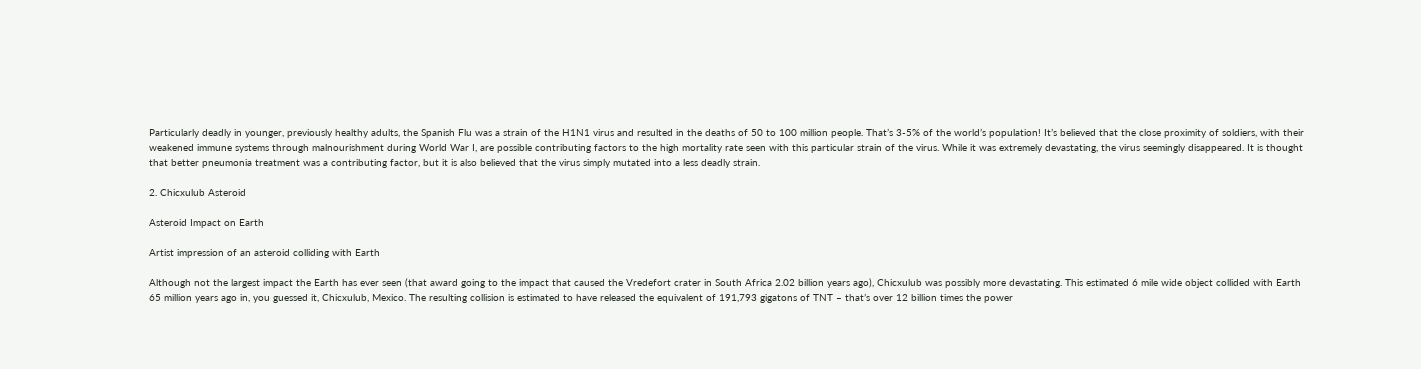Particularly deadly in younger, previously healthy adults, the Spanish Flu was a strain of the H1N1 virus and resulted in the deaths of 50 to 100 million people. That’s 3-5% of the world’s population! It’s believed that the close proximity of soldiers, with their weakened immune systems through malnourishment during World War I, are possible contributing factors to the high mortality rate seen with this particular strain of the virus. While it was extremely devastating, the virus seemingly disappeared. It is thought that better pneumonia treatment was a contributing factor, but it is also believed that the virus simply mutated into a less deadly strain.

2. Chicxulub Asteroid

Asteroid Impact on Earth

Artist impression of an asteroid colliding with Earth

Although not the largest impact the Earth has ever seen (that award going to the impact that caused the Vredefort crater in South Africa 2.02 billion years ago), Chicxulub was possibly more devastating. This estimated 6 mile wide object collided with Earth 65 million years ago in, you guessed it, Chicxulub, Mexico. The resulting collision is estimated to have released the equivalent of 191,793 gigatons of TNT – that’s over 12 billion times the power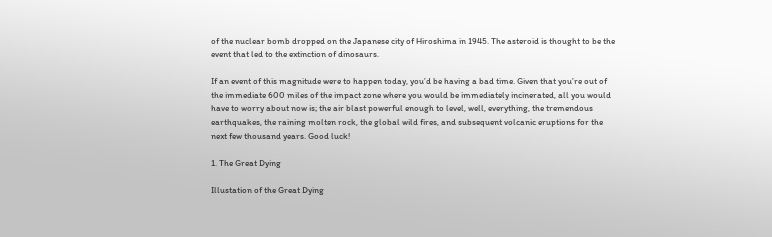of the nuclear bomb dropped on the Japanese city of Hiroshima in 1945. The asteroid is thought to be the event that led to the extinction of dinosaurs.

If an event of this magnitude were to happen today, you’d be having a bad time. Given that you’re out of the immediate 600 miles of the impact zone where you would be immediately incinerated, all you would have to worry about now is; the air blast powerful enough to level, well, everything, the tremendous earthquakes, the raining molten rock, the global wild fires, and subsequent volcanic eruptions for the next few thousand years. Good luck!

1. The Great Dying

Illustation of the Great Dying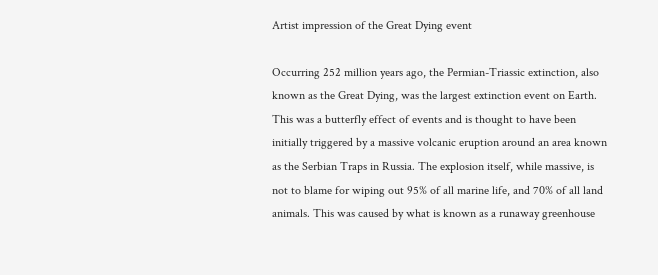Artist impression of the Great Dying event

Occurring 252 million years ago, the Permian-Triassic extinction, also known as the Great Dying, was the largest extinction event on Earth. This was a butterfly effect of events and is thought to have been initially triggered by a massive volcanic eruption around an area known as the Serbian Traps in Russia. The explosion itself, while massive, is not to blame for wiping out 95% of all marine life, and 70% of all land animals. This was caused by what is known as a runaway greenhouse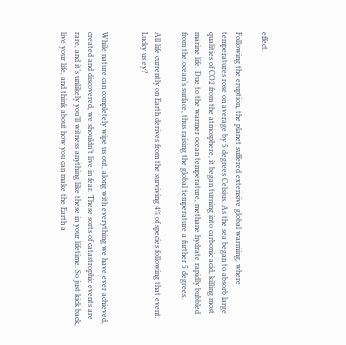effect.

Following the eruption, the planet suffered extensive global warming, where temperatures rose on average by 5 degrees Celsius. As the sea began to absorb large qualities of CO2 from the atmosphere, it began turning into carbonic acid, killing most marine life. Due to the warmer ocean temperature, methane hydrate rapidly bubbled from the ocean’s surface, thus raising the global temperature a further 5 degrees.

All life currently on Earth derives from the surviving 4% of species following that event. Lucky us ey?


While nature can completely wipe us out, along with everything we have ever achieved, created and discovered, we shouldn’t live in fear. These sorts of catastrophic events are rare, and it’s unlikely you’ll witness anything like these in your lifetime. So just kick back, live your life, and think about how you can make the Earth a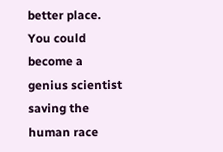better place. You could become a genius scientist saving the human race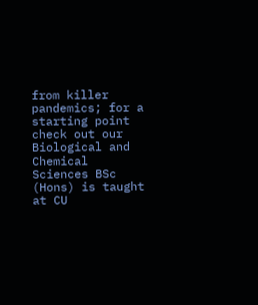from killer pandemics; for a starting point check out our Biological and Chemical Sciences BSc (Hons) is taught at CU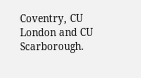Coventry, CU London and CU Scarborough.